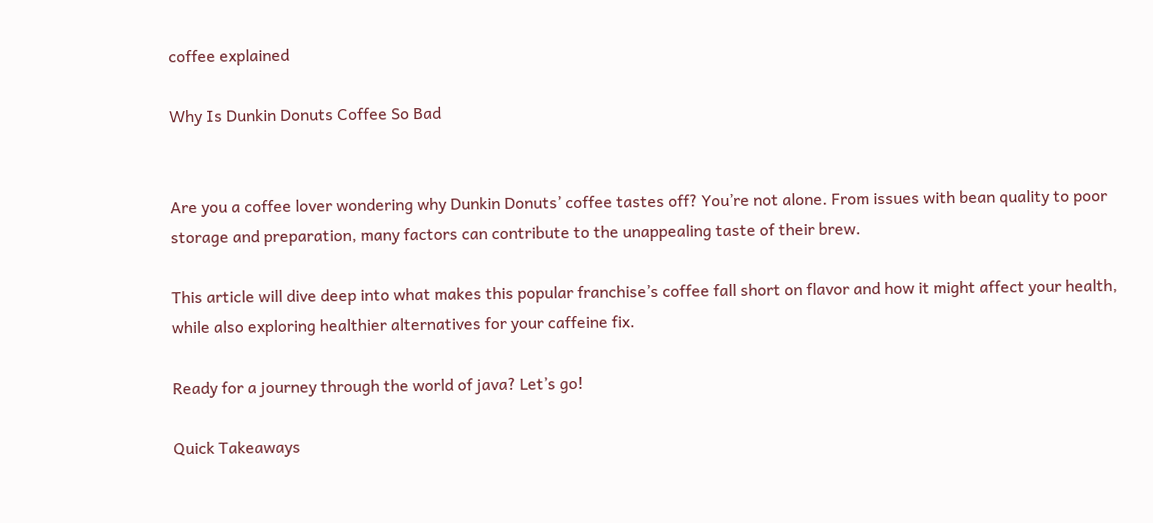coffee explained

Why Is Dunkin Donuts Coffee So Bad


Are you a coffee lover wondering why Dunkin Donuts’ coffee tastes off? You’re not alone. From issues with bean quality to poor storage and preparation, many factors can contribute to the unappealing taste of their brew.

This article will dive deep into what makes this popular franchise’s coffee fall short on flavor and how it might affect your health, while also exploring healthier alternatives for your caffeine fix.

Ready for a journey through the world of java? Let’s go!

Quick Takeaways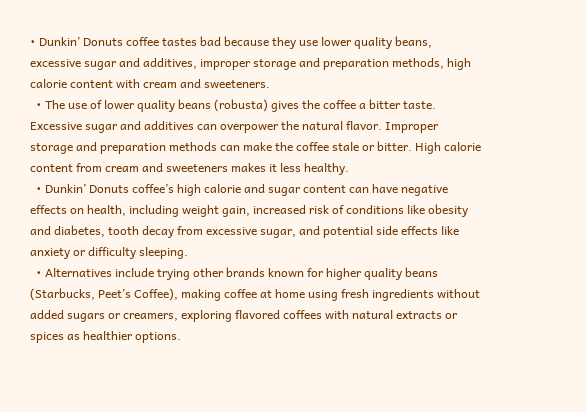• Dunkin’ Donuts coffee tastes bad because they use lower quality beans, excessive sugar and additives, improper storage and preparation methods, high calorie content with cream and sweeteners.
  • The use of lower quality beans (robusta) gives the coffee a bitter taste. Excessive sugar and additives can overpower the natural flavor. Improper storage and preparation methods can make the coffee stale or bitter. High calorie content from cream and sweeteners makes it less healthy.
  • Dunkin’ Donuts coffee’s high calorie and sugar content can have negative effects on health, including weight gain, increased risk of conditions like obesity and diabetes, tooth decay from excessive sugar, and potential side effects like anxiety or difficulty sleeping.
  • Alternatives include trying other brands known for higher quality beans (Starbucks, Peet’s Coffee), making coffee at home using fresh ingredients without added sugars or creamers, exploring flavored coffees with natural extracts or spices as healthier options.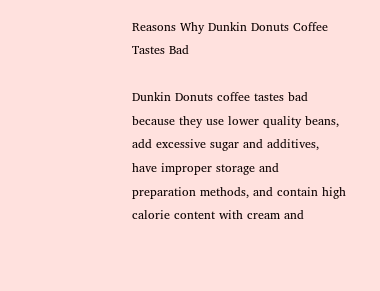Reasons Why Dunkin Donuts Coffee Tastes Bad

Dunkin Donuts coffee tastes bad because they use lower quality beans, add excessive sugar and additives, have improper storage and preparation methods, and contain high calorie content with cream and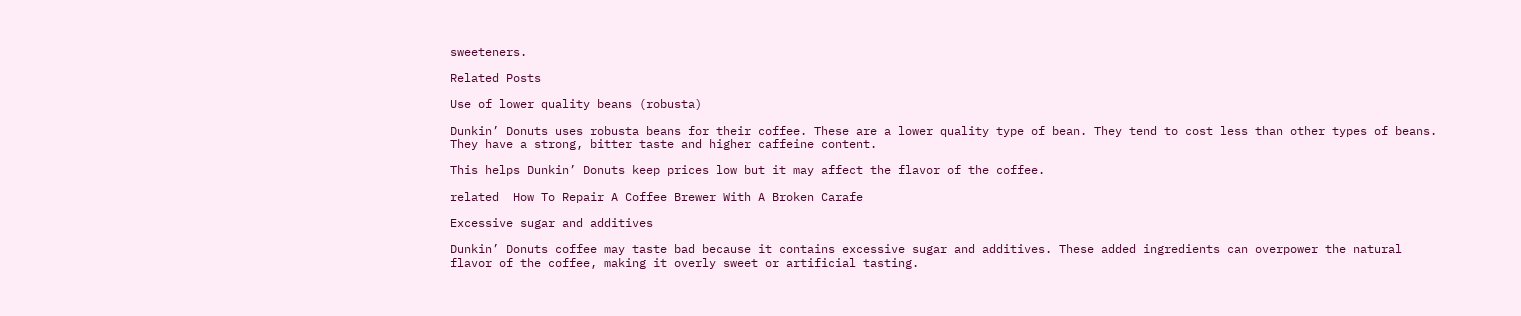sweeteners.

Related Posts

Use of lower quality beans (robusta)

Dunkin’ Donuts uses robusta beans for their coffee. These are a lower quality type of bean. They tend to cost less than other types of beans. They have a strong, bitter taste and higher caffeine content.

This helps Dunkin’ Donuts keep prices low but it may affect the flavor of the coffee.

related  How To Repair A Coffee Brewer With A Broken Carafe

Excessive sugar and additives

Dunkin’ Donuts coffee may taste bad because it contains excessive sugar and additives. These added ingredients can overpower the natural flavor of the coffee, making it overly sweet or artificial tasting.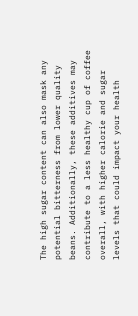The high sugar content can also mask any potential bitterness from lower quality beans. Additionally, these additives may contribute to a less healthy cup of coffee overall, with higher calorie and sugar levels that could impact your health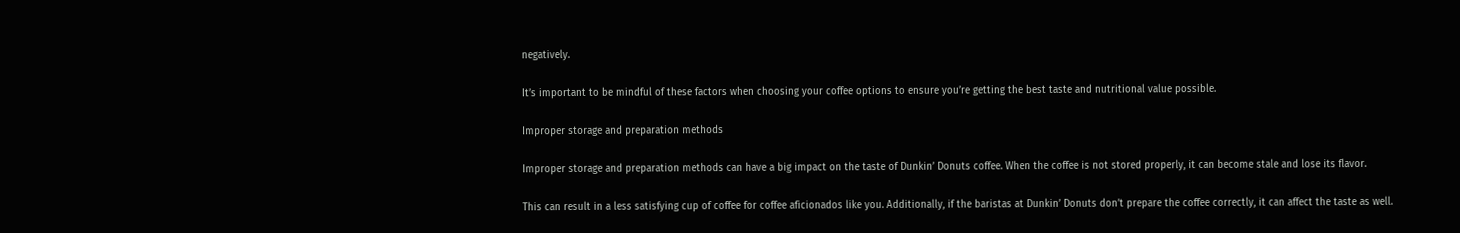negatively.

It’s important to be mindful of these factors when choosing your coffee options to ensure you’re getting the best taste and nutritional value possible.

Improper storage and preparation methods

Improper storage and preparation methods can have a big impact on the taste of Dunkin’ Donuts coffee. When the coffee is not stored properly, it can become stale and lose its flavor.

This can result in a less satisfying cup of coffee for coffee aficionados like you. Additionally, if the baristas at Dunkin’ Donuts don’t prepare the coffee correctly, it can affect the taste as well.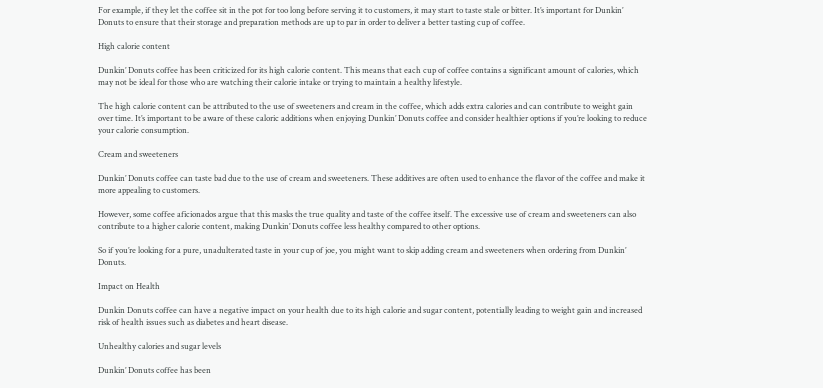For example, if they let the coffee sit in the pot for too long before serving it to customers, it may start to taste stale or bitter. It’s important for Dunkin’ Donuts to ensure that their storage and preparation methods are up to par in order to deliver a better tasting cup of coffee.

High calorie content

Dunkin’ Donuts coffee has been criticized for its high calorie content. This means that each cup of coffee contains a significant amount of calories, which may not be ideal for those who are watching their calorie intake or trying to maintain a healthy lifestyle.

The high calorie content can be attributed to the use of sweeteners and cream in the coffee, which adds extra calories and can contribute to weight gain over time. It’s important to be aware of these caloric additions when enjoying Dunkin’ Donuts coffee and consider healthier options if you’re looking to reduce your calorie consumption.

Cream and sweeteners

Dunkin’ Donuts coffee can taste bad due to the use of cream and sweeteners. These additives are often used to enhance the flavor of the coffee and make it more appealing to customers.

However, some coffee aficionados argue that this masks the true quality and taste of the coffee itself. The excessive use of cream and sweeteners can also contribute to a higher calorie content, making Dunkin’ Donuts coffee less healthy compared to other options.

So if you’re looking for a pure, unadulterated taste in your cup of joe, you might want to skip adding cream and sweeteners when ordering from Dunkin’ Donuts.

Impact on Health

Dunkin Donuts coffee can have a negative impact on your health due to its high calorie and sugar content, potentially leading to weight gain and increased risk of health issues such as diabetes and heart disease.

Unhealthy calories and sugar levels

Dunkin’ Donuts coffee has been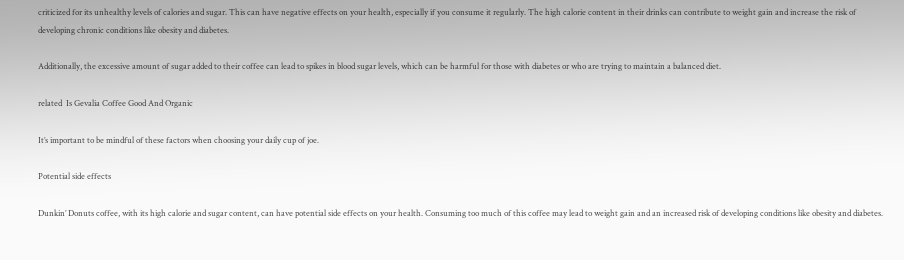criticized for its unhealthy levels of calories and sugar. This can have negative effects on your health, especially if you consume it regularly. The high calorie content in their drinks can contribute to weight gain and increase the risk of developing chronic conditions like obesity and diabetes.

Additionally, the excessive amount of sugar added to their coffee can lead to spikes in blood sugar levels, which can be harmful for those with diabetes or who are trying to maintain a balanced diet.

related  Is Gevalia Coffee Good And Organic

It’s important to be mindful of these factors when choosing your daily cup of joe.

Potential side effects

Dunkin’ Donuts coffee, with its high calorie and sugar content, can have potential side effects on your health. Consuming too much of this coffee may lead to weight gain and an increased risk of developing conditions like obesity and diabetes.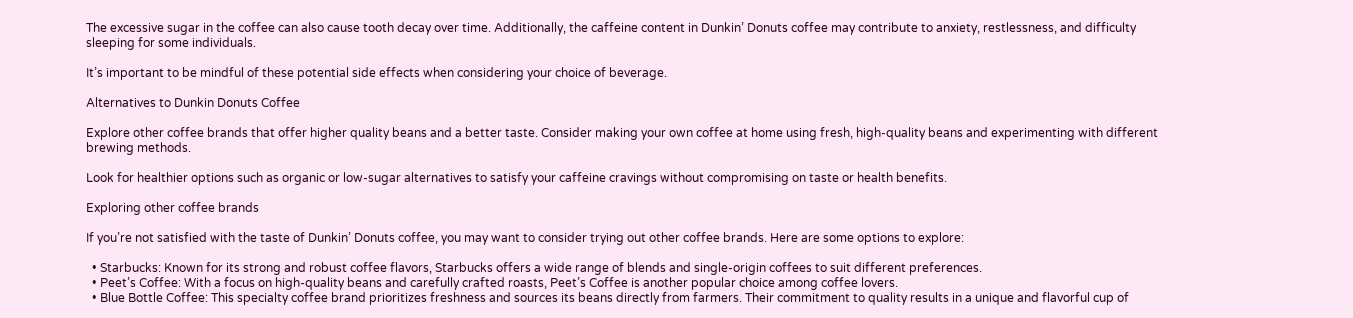The excessive sugar in the coffee can also cause tooth decay over time. Additionally, the caffeine content in Dunkin’ Donuts coffee may contribute to anxiety, restlessness, and difficulty sleeping for some individuals.

It’s important to be mindful of these potential side effects when considering your choice of beverage.

Alternatives to Dunkin Donuts Coffee

Explore other coffee brands that offer higher quality beans and a better taste. Consider making your own coffee at home using fresh, high-quality beans and experimenting with different brewing methods.

Look for healthier options such as organic or low-sugar alternatives to satisfy your caffeine cravings without compromising on taste or health benefits.

Exploring other coffee brands

If you’re not satisfied with the taste of Dunkin’ Donuts coffee, you may want to consider trying out other coffee brands. Here are some options to explore:

  • Starbucks: Known for its strong and robust coffee flavors, Starbucks offers a wide range of blends and single-origin coffees to suit different preferences.
  • Peet’s Coffee: With a focus on high-quality beans and carefully crafted roasts, Peet’s Coffee is another popular choice among coffee lovers.
  • Blue Bottle Coffee: This specialty coffee brand prioritizes freshness and sources its beans directly from farmers. Their commitment to quality results in a unique and flavorful cup of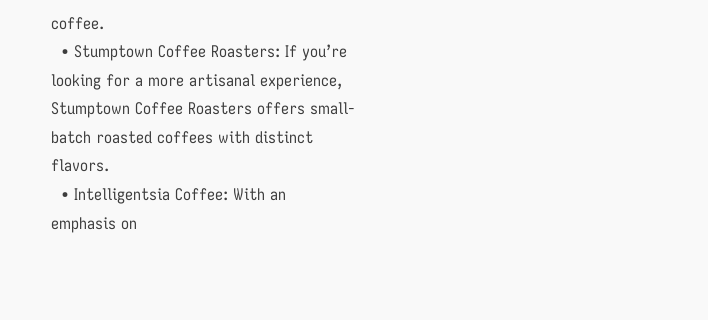coffee.
  • Stumptown Coffee Roasters: If you’re looking for a more artisanal experience, Stumptown Coffee Roasters offers small-batch roasted coffees with distinct flavors.
  • Intelligentsia Coffee: With an emphasis on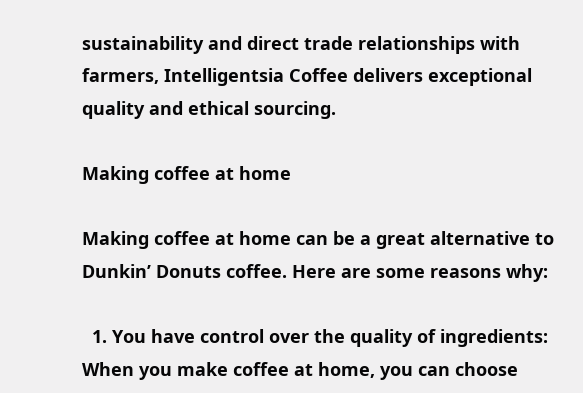sustainability and direct trade relationships with farmers, Intelligentsia Coffee delivers exceptional quality and ethical sourcing.

Making coffee at home

Making coffee at home can be a great alternative to Dunkin’ Donuts coffee. Here are some reasons why:

  1. You have control over the quality of ingredients: When you make coffee at home, you can choose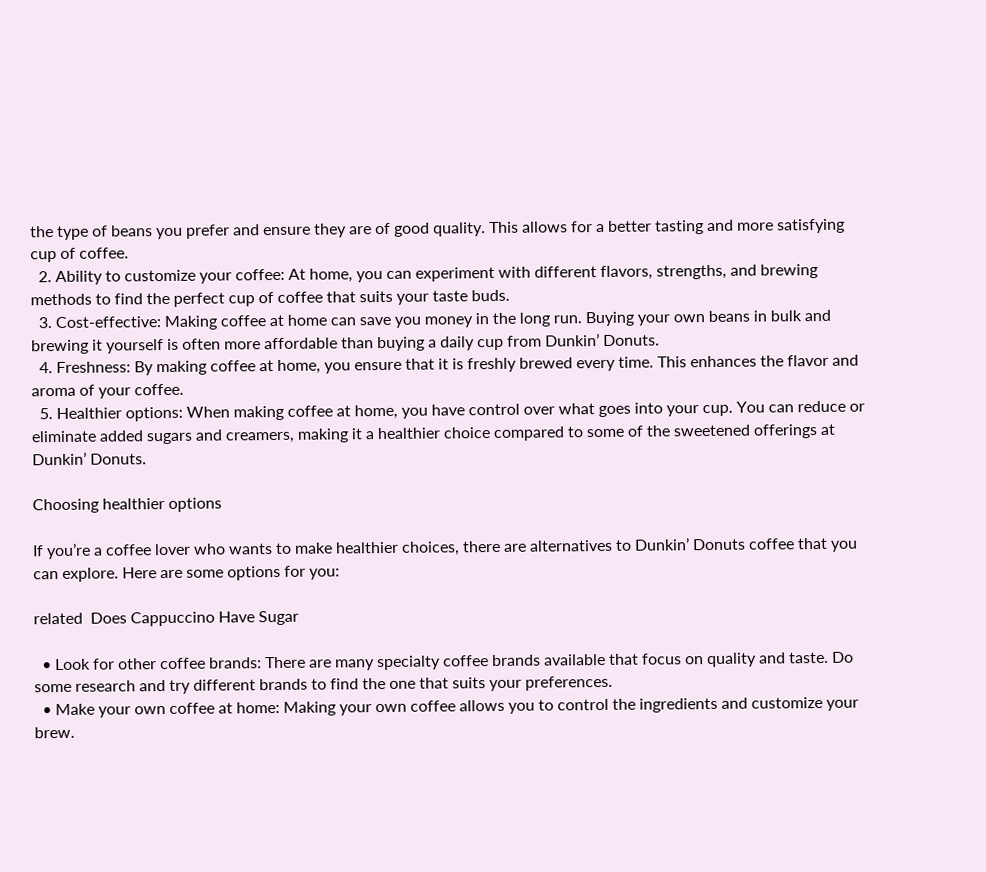the type of beans you prefer and ensure they are of good quality. This allows for a better tasting and more satisfying cup of coffee.
  2. Ability to customize your coffee: At home, you can experiment with different flavors, strengths, and brewing methods to find the perfect cup of coffee that suits your taste buds.
  3. Cost-effective: Making coffee at home can save you money in the long run. Buying your own beans in bulk and brewing it yourself is often more affordable than buying a daily cup from Dunkin’ Donuts.
  4. Freshness: By making coffee at home, you ensure that it is freshly brewed every time. This enhances the flavor and aroma of your coffee.
  5. Healthier options: When making coffee at home, you have control over what goes into your cup. You can reduce or eliminate added sugars and creamers, making it a healthier choice compared to some of the sweetened offerings at Dunkin’ Donuts.

Choosing healthier options

If you’re a coffee lover who wants to make healthier choices, there are alternatives to Dunkin’ Donuts coffee that you can explore. Here are some options for you:

related  Does Cappuccino Have Sugar

  • Look for other coffee brands: There are many specialty coffee brands available that focus on quality and taste. Do some research and try different brands to find the one that suits your preferences.
  • Make your own coffee at home: Making your own coffee allows you to control the ingredients and customize your brew.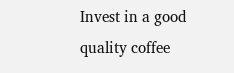Invest in a good quality coffee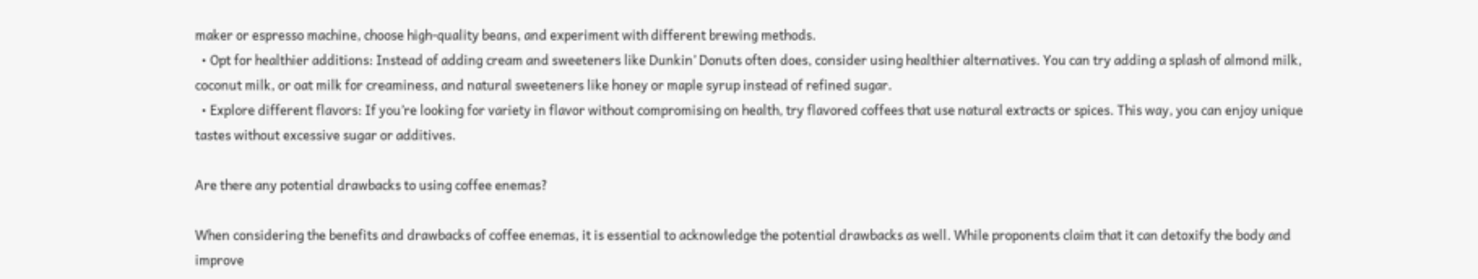maker or espresso machine, choose high-quality beans, and experiment with different brewing methods.
  • Opt for healthier additions: Instead of adding cream and sweeteners like Dunkin’ Donuts often does, consider using healthier alternatives. You can try adding a splash of almond milk, coconut milk, or oat milk for creaminess, and natural sweeteners like honey or maple syrup instead of refined sugar.
  • Explore different flavors: If you’re looking for variety in flavor without compromising on health, try flavored coffees that use natural extracts or spices. This way, you can enjoy unique tastes without excessive sugar or additives.

Are there any potential drawbacks to using coffee enemas?

When considering the benefits and drawbacks of coffee enemas, it is essential to acknowledge the potential drawbacks as well. While proponents claim that it can detoxify the body and improve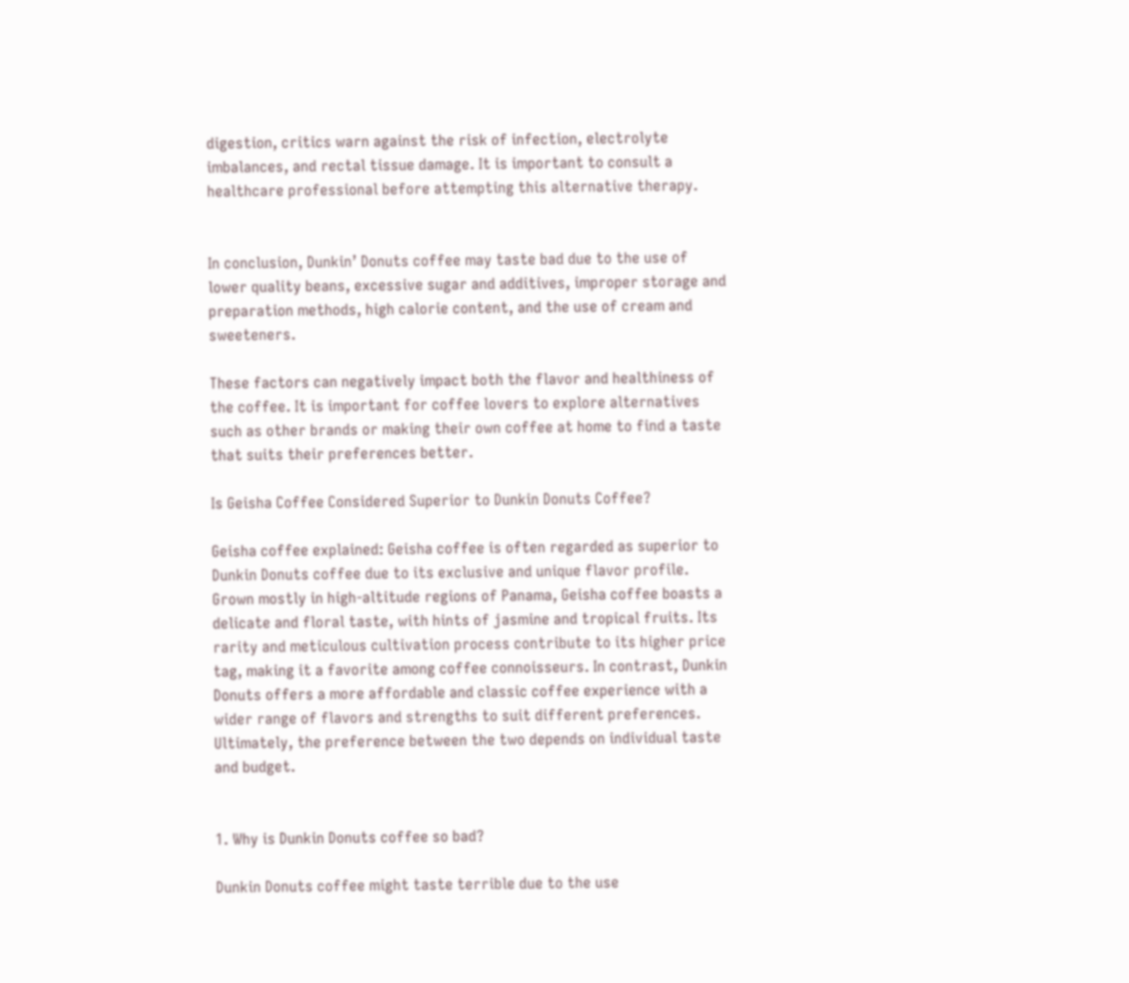digestion, critics warn against the risk of infection, electrolyte imbalances, and rectal tissue damage. It is important to consult a healthcare professional before attempting this alternative therapy.


In conclusion, Dunkin’ Donuts coffee may taste bad due to the use of lower quality beans, excessive sugar and additives, improper storage and preparation methods, high calorie content, and the use of cream and sweeteners.

These factors can negatively impact both the flavor and healthiness of the coffee. It is important for coffee lovers to explore alternatives such as other brands or making their own coffee at home to find a taste that suits their preferences better.

Is Geisha Coffee Considered Superior to Dunkin Donuts Coffee?

Geisha coffee explained: Geisha coffee is often regarded as superior to Dunkin Donuts coffee due to its exclusive and unique flavor profile. Grown mostly in high-altitude regions of Panama, Geisha coffee boasts a delicate and floral taste, with hints of jasmine and tropical fruits. Its rarity and meticulous cultivation process contribute to its higher price tag, making it a favorite among coffee connoisseurs. In contrast, Dunkin Donuts offers a more affordable and classic coffee experience with a wider range of flavors and strengths to suit different preferences. Ultimately, the preference between the two depends on individual taste and budget.


1. Why is Dunkin Donuts coffee so bad?

Dunkin Donuts coffee might taste terrible due to the use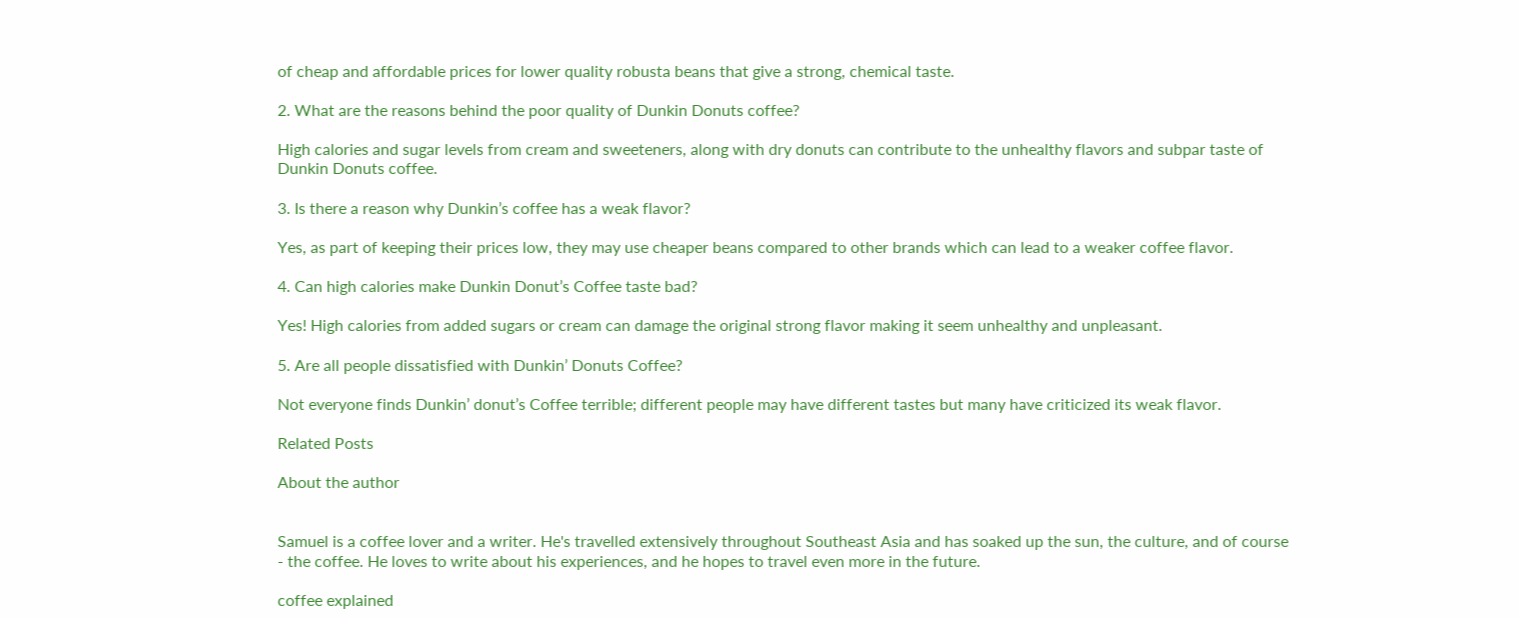of cheap and affordable prices for lower quality robusta beans that give a strong, chemical taste.

2. What are the reasons behind the poor quality of Dunkin Donuts coffee?

High calories and sugar levels from cream and sweeteners, along with dry donuts can contribute to the unhealthy flavors and subpar taste of Dunkin Donuts coffee.

3. Is there a reason why Dunkin’s coffee has a weak flavor?

Yes, as part of keeping their prices low, they may use cheaper beans compared to other brands which can lead to a weaker coffee flavor.

4. Can high calories make Dunkin Donut’s Coffee taste bad?

Yes! High calories from added sugars or cream can damage the original strong flavor making it seem unhealthy and unpleasant.

5. Are all people dissatisfied with Dunkin’ Donuts Coffee?

Not everyone finds Dunkin’ donut’s Coffee terrible; different people may have different tastes but many have criticized its weak flavor.

Related Posts

About the author


Samuel is a coffee lover and a writer. He's travelled extensively throughout Southeast Asia and has soaked up the sun, the culture, and of course - the coffee. He loves to write about his experiences, and he hopes to travel even more in the future.

coffee explained